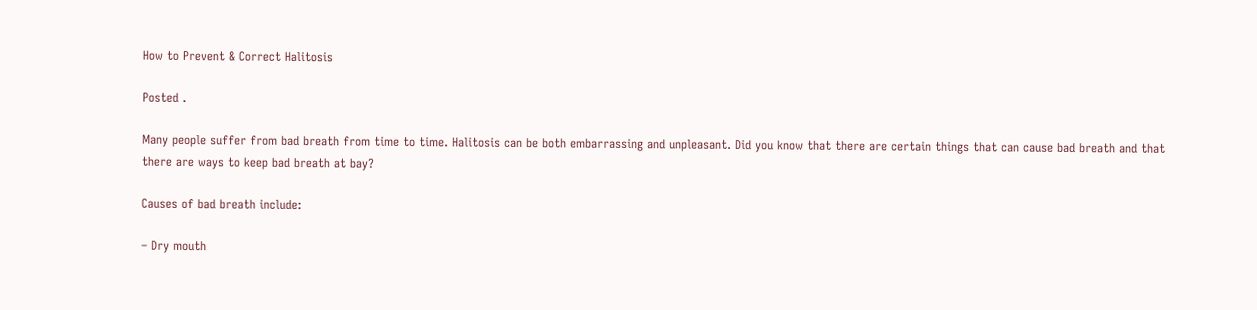How to Prevent & Correct Halitosis

Posted .

Many people suffer from bad breath from time to time. Halitosis can be both embarrassing and unpleasant. Did you know that there are certain things that can cause bad breath and that there are ways to keep bad breath at bay?

Causes of bad breath include:

– Dry mouth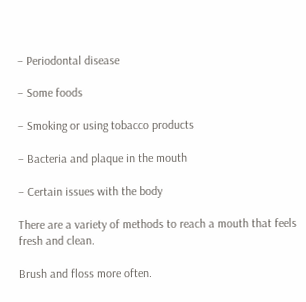– Periodontal disease

– Some foods

– Smoking or using tobacco products

– Bacteria and plaque in the mouth

– Certain issues with the body

There are a variety of methods to reach a mouth that feels fresh and clean.

Brush and floss more often.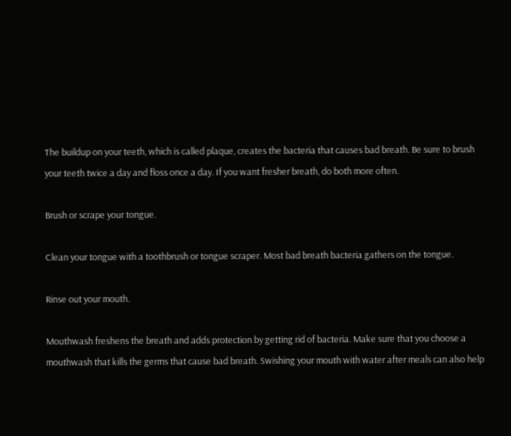The buildup on your teeth, which is called plaque, creates the bacteria that causes bad breath. Be sure to brush your teeth twice a day and floss once a day. If you want fresher breath, do both more often.

Brush or scrape your tongue.

Clean your tongue with a toothbrush or tongue scraper. Most bad breath bacteria gathers on the tongue.

Rinse out your mouth.

Mouthwash freshens the breath and adds protection by getting rid of bacteria. Make sure that you choose a mouthwash that kills the germs that cause bad breath. Swishing your mouth with water after meals can also help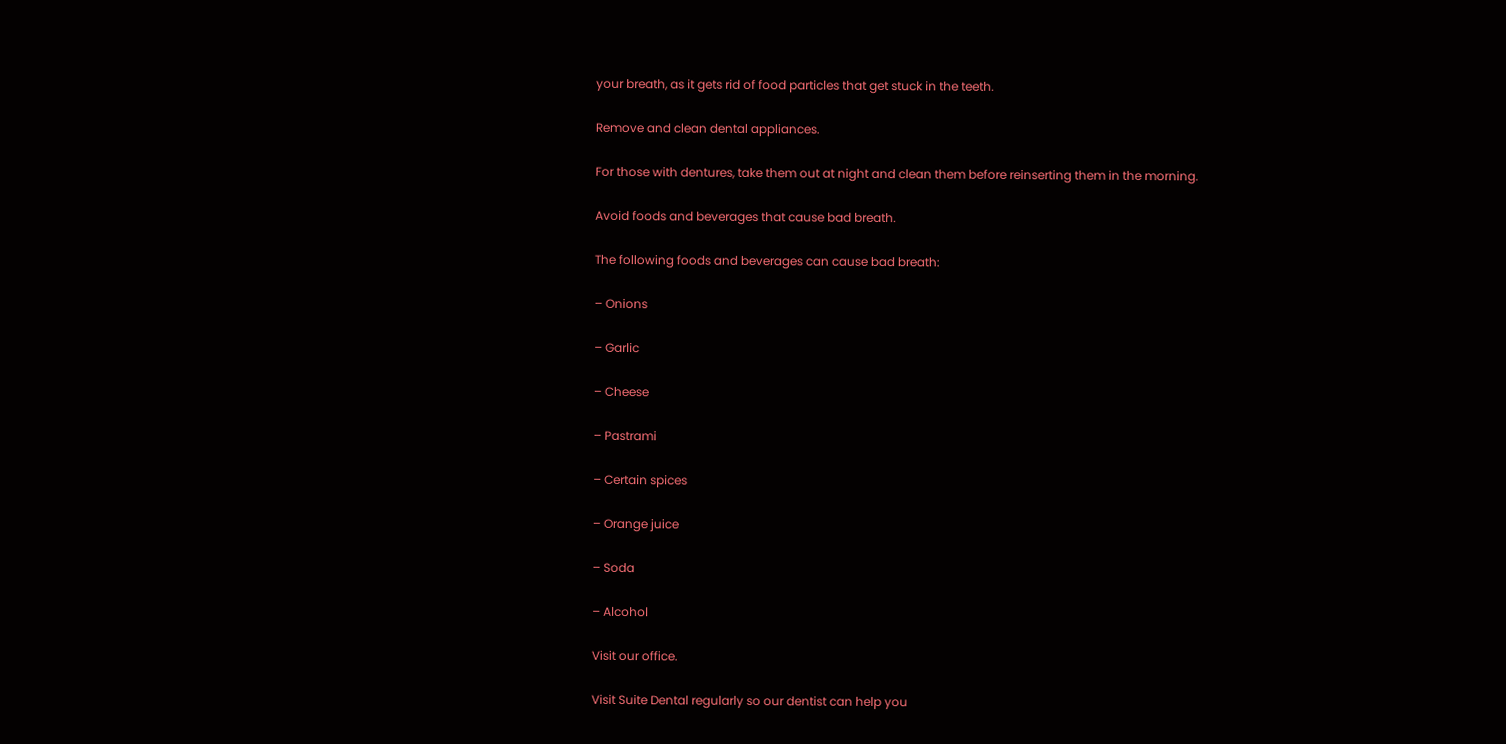your breath, as it gets rid of food particles that get stuck in the teeth.

Remove and clean dental appliances.

For those with dentures, take them out at night and clean them before reinserting them in the morning.

Avoid foods and beverages that cause bad breath.

The following foods and beverages can cause bad breath:

– Onions

– Garlic

– Cheese

– Pastrami

– Certain spices

– Orange juice

– Soda

– Alcohol

Visit our office.

Visit Suite Dental regularly so our dentist can help you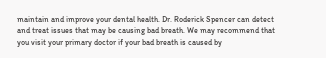maintain and improve your dental health. Dr. Roderick Spencer can detect and treat issues that may be causing bad breath. We may recommend that you visit your primary doctor if your bad breath is caused by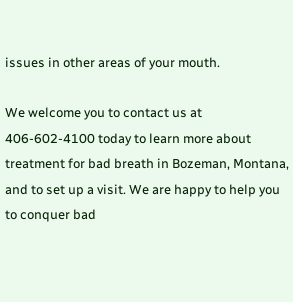issues in other areas of your mouth.

We welcome you to contact us at 406-602-4100 today to learn more about treatment for bad breath in Bozeman, Montana, and to set up a visit. We are happy to help you to conquer bad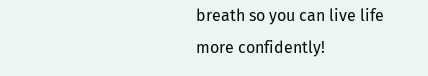breath so you can live life more confidently!